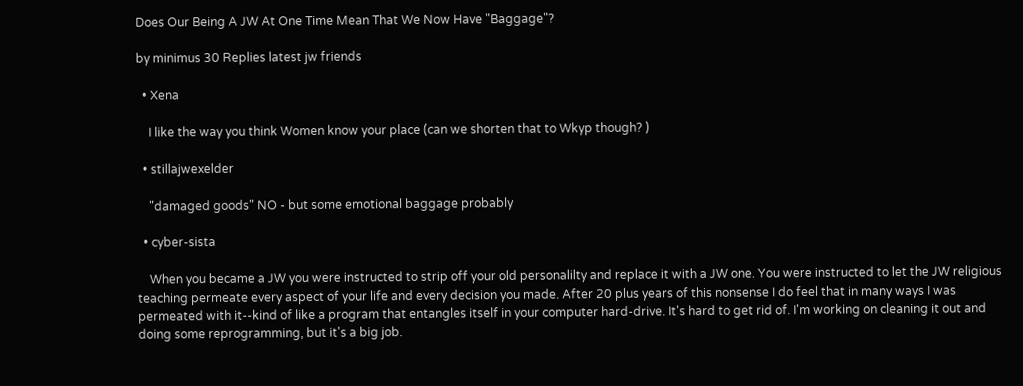Does Our Being A JW At One Time Mean That We Now Have "Baggage"?

by minimus 30 Replies latest jw friends

  • Xena

    I like the way you think Women know your place (can we shorten that to Wkyp though? )

  • stillajwexelder

    "damaged goods" NO - but some emotional baggage probably

  • cyber-sista

    When you became a JW you were instructed to strip off your old personalilty and replace it with a JW one. You were instructed to let the JW religious teaching permeate every aspect of your life and every decision you made. After 20 plus years of this nonsense I do feel that in many ways I was permeated with it--kind of like a program that entangles itself in your computer hard-drive. It's hard to get rid of. I'm working on cleaning it out and doing some reprogramming, but it's a big job.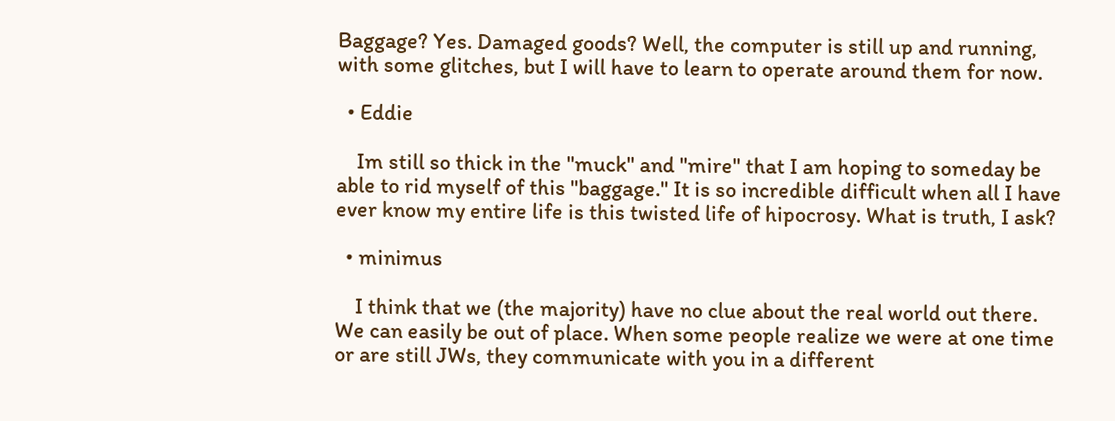Baggage? Yes. Damaged goods? Well, the computer is still up and running, with some glitches, but I will have to learn to operate around them for now.

  • Eddie

    Im still so thick in the "muck" and "mire" that I am hoping to someday be able to rid myself of this "baggage." It is so incredible difficult when all I have ever know my entire life is this twisted life of hipocrosy. What is truth, I ask?

  • minimus

    I think that we (the majority) have no clue about the real world out there. We can easily be out of place. When some people realize we were at one time or are still JWs, they communicate with you in a different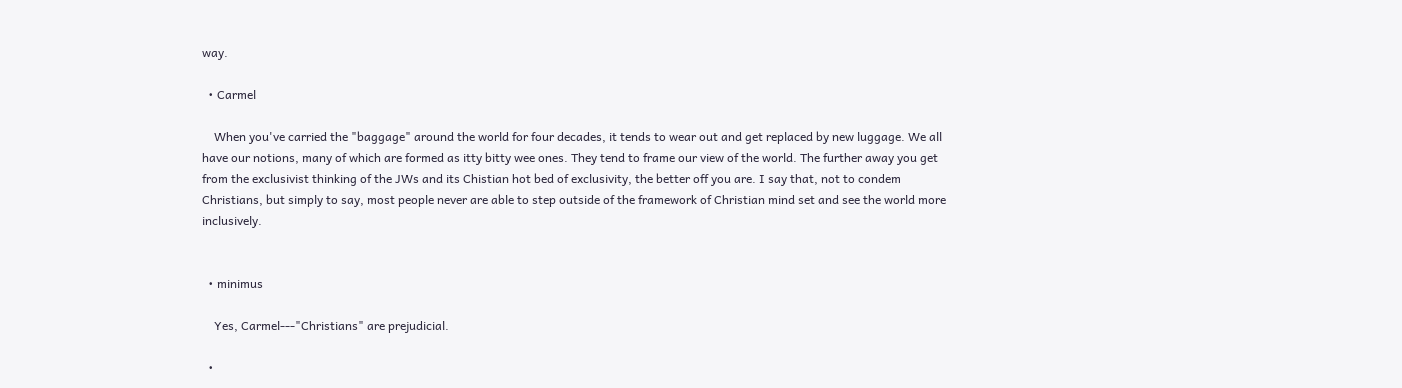way.

  • Carmel

    When you've carried the "baggage" around the world for four decades, it tends to wear out and get replaced by new luggage. We all have our notions, many of which are formed as itty bitty wee ones. They tend to frame our view of the world. The further away you get from the exclusivist thinking of the JWs and its Chistian hot bed of exclusivity, the better off you are. I say that, not to condem Christians, but simply to say, most people never are able to step outside of the framework of Christian mind set and see the world more inclusively.


  • minimus

    Yes, Carmel---"Christians" are prejudicial.

  •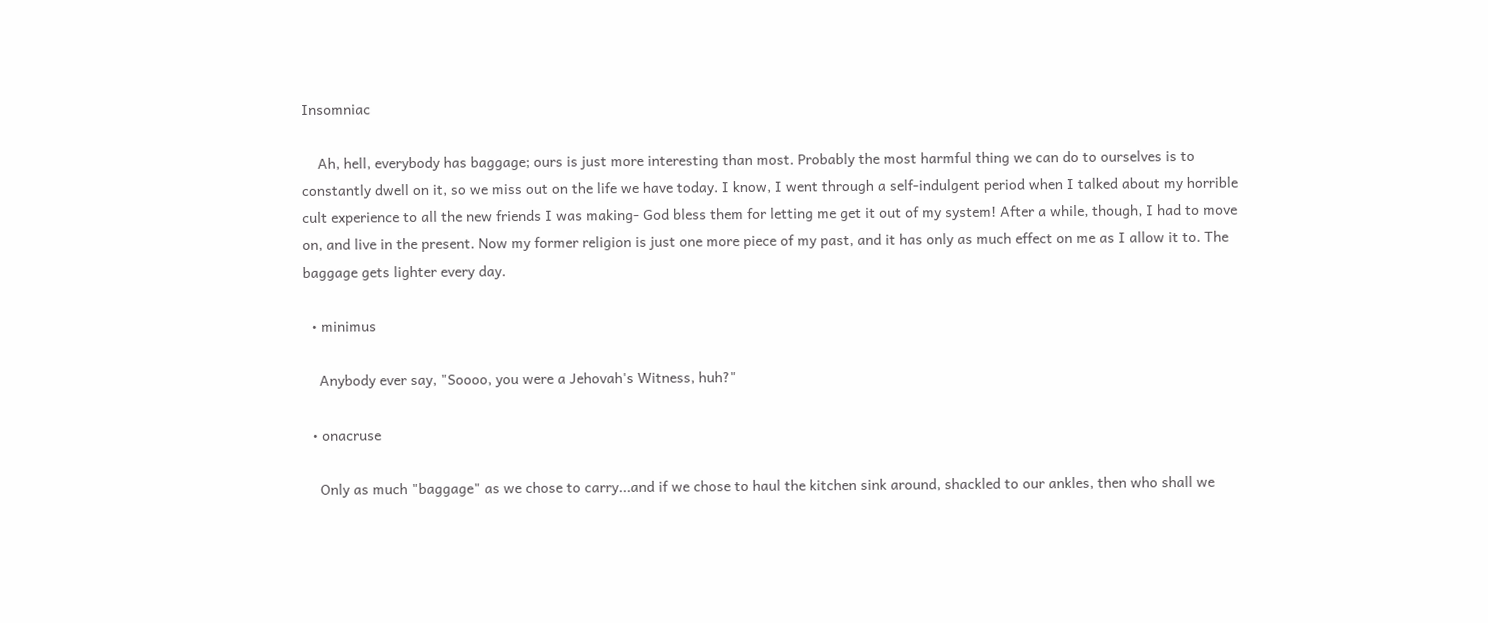Insomniac

    Ah, hell, everybody has baggage; ours is just more interesting than most. Probably the most harmful thing we can do to ourselves is to constantly dwell on it, so we miss out on the life we have today. I know, I went through a self-indulgent period when I talked about my horrible cult experience to all the new friends I was making- God bless them for letting me get it out of my system! After a while, though, I had to move on, and live in the present. Now my former religion is just one more piece of my past, and it has only as much effect on me as I allow it to. The baggage gets lighter every day.

  • minimus

    Anybody ever say, "Soooo, you were a Jehovah's Witness, huh?"

  • onacruse

    Only as much "baggage" as we chose to carry...and if we chose to haul the kitchen sink around, shackled to our ankles, then who shall we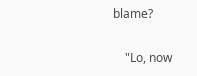blame?

    "Lo, now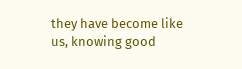they have become like us, knowing good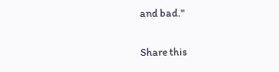and bad."

Share this